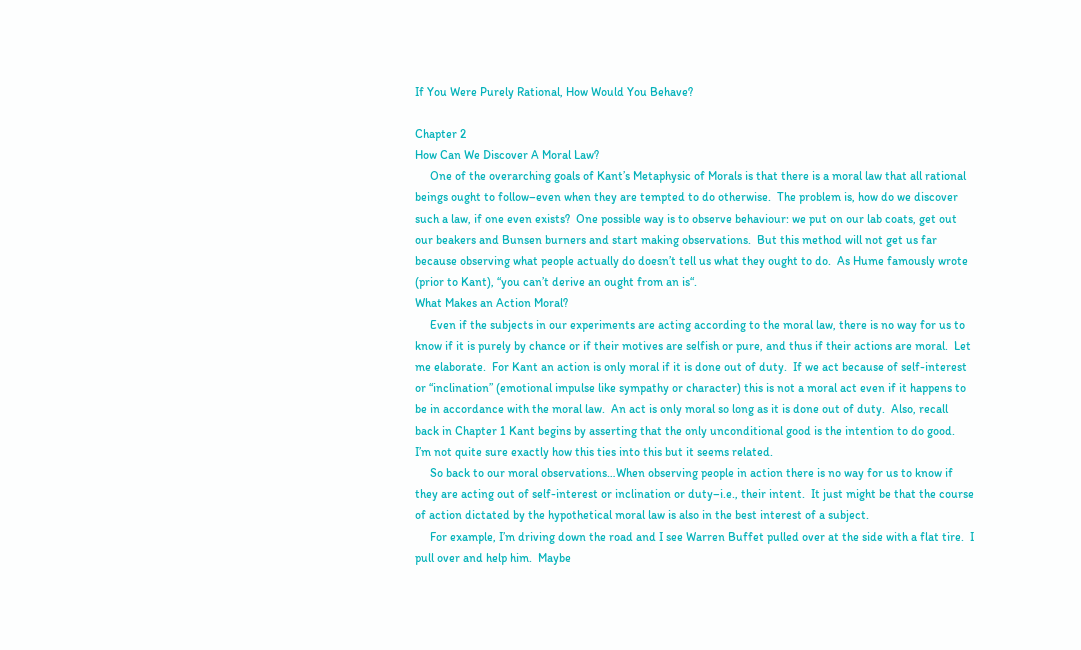If You Were Purely Rational, How Would You Behave?

Chapter 2
How Can We Discover A Moral Law?
     One of the overarching goals of Kant’s Metaphysic of Morals is that there is a moral law that all rational beings ought to follow–even when they are tempted to do otherwise.  The problem is, how do we discover such a law, if one even exists?  One possible way is to observe behaviour: we put on our lab coats, get out our beakers and Bunsen burners and start making observations.  But this method will not get us far because observing what people actually do doesn’t tell us what they ought to do.  As Hume famously wrote (prior to Kant), “you can’t derive an ought from an is“.
What Makes an Action Moral?
     Even if the subjects in our experiments are acting according to the moral law, there is no way for us to know if it is purely by chance or if their motives are selfish or pure, and thus if their actions are moral.  Let me elaborate.  For Kant an action is only moral if it is done out of duty.  If we act because of self-interest or “inclination” (emotional impulse like sympathy or character) this is not a moral act even if it happens to be in accordance with the moral law.  An act is only moral so long as it is done out of duty.  Also, recall back in Chapter 1 Kant begins by asserting that the only unconditional good is the intention to do good.  I’m not quite sure exactly how this ties into this but it seems related.
     So back to our moral observations…When observing people in action there is no way for us to know if they are acting out of self-interest or inclination or duty–i.e., their intent.  It just might be that the course of action dictated by the hypothetical moral law is also in the best interest of a subject.
     For example, I’m driving down the road and I see Warren Buffet pulled over at the side with a flat tire.  I pull over and help him.  Maybe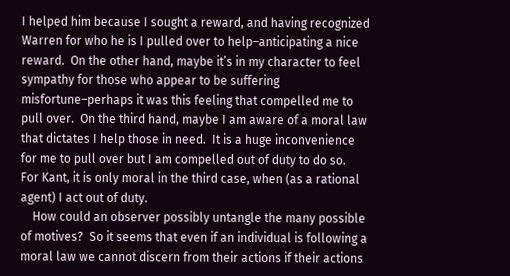I helped him because I sought a reward, and having recognized Warren for who he is I pulled over to help–anticipating a nice reward.  On the other hand, maybe it’s in my character to feel sympathy for those who appear to be suffering misfortune–perhaps it was this feeling that compelled me to pull over.  On the third hand, maybe I am aware of a moral law that dictates I help those in need.  It is a huge inconvenience for me to pull over but I am compelled out of duty to do so.   For Kant, it is only moral in the third case, when (as a rational agent) I act out of duty.
    How could an observer possibly untangle the many possible of motives?  So it seems that even if an individual is following a moral law we cannot discern from their actions if their actions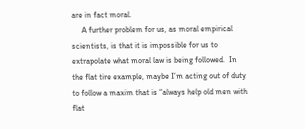are in fact moral.
     A further problem for us, as moral empirical scientists, is that it is impossible for us to extrapolate what moral law is being followed.  In the flat tire example, maybe I’m acting out of duty to follow a maxim that is “always help old men with flat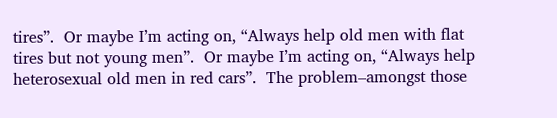tires”.  Or maybe I’m acting on, “Always help old men with flat tires but not young men”.  Or maybe I’m acting on, “Always help heterosexual old men in red cars”.  The problem–amongst those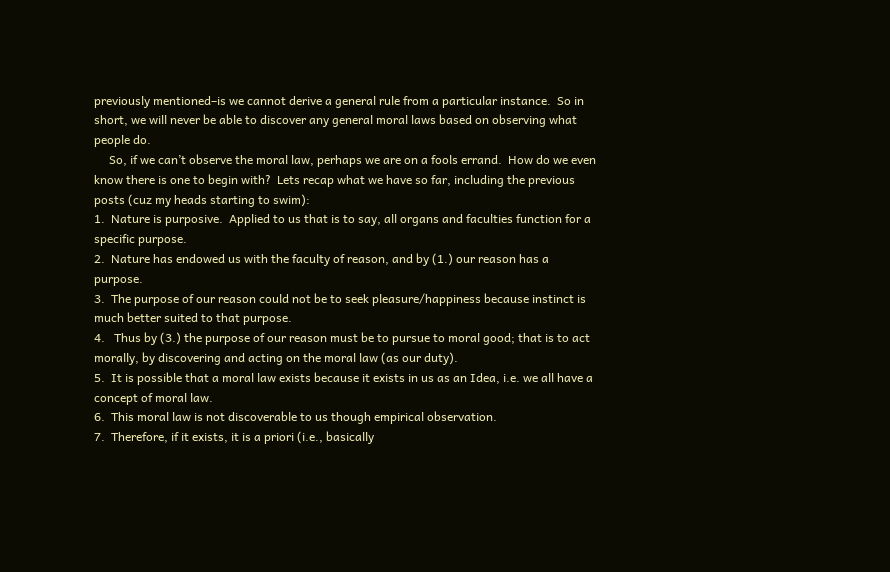previously mentioned–is we cannot derive a general rule from a particular instance.  So in short, we will never be able to discover any general moral laws based on observing what people do.
     So, if we can’t observe the moral law, perhaps we are on a fools errand.  How do we even know there is one to begin with?  Lets recap what we have so far, including the previous posts (cuz my heads starting to swim):
1.  Nature is purposive.  Applied to us that is to say, all organs and faculties function for a specific purpose.
2.  Nature has endowed us with the faculty of reason, and by (1.) our reason has a purpose.
3.  The purpose of our reason could not be to seek pleasure/happiness because instinct is much better suited to that purpose.
4.   Thus by (3.) the purpose of our reason must be to pursue to moral good; that is to act morally, by discovering and acting on the moral law (as our duty).
5.  It is possible that a moral law exists because it exists in us as an Idea, i.e. we all have a concept of moral law.
6.  This moral law is not discoverable to us though empirical observation.
7.  Therefore, if it exists, it is a priori (i.e., basically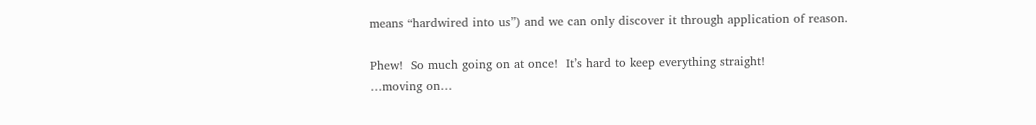means “hardwired into us”) and we can only discover it through application of reason.

Phew!  So much going on at once!  It’s hard to keep everything straight!
…moving on…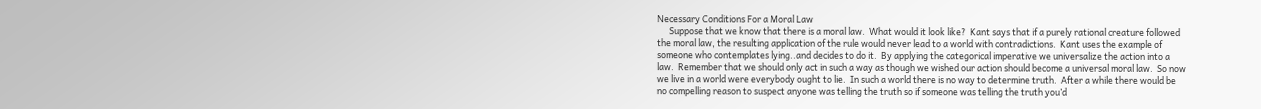Necessary Conditions For a Moral Law
      Suppose that we know that there is a moral law.  What would it look like?  Kant says that if a purely rational creature followed the moral law, the resulting application of the rule would never lead to a world with contradictions.  Kant uses the example of someone who contemplates lying..and decides to do it.  By applying the categorical imperative we universalize the action into a law.  Remember that we should only act in such a way as though we wished our action should become a universal moral law.  So now we live in a world were everybody ought to lie.  In such a world there is no way to determine truth.  After a while there would be no compelling reason to suspect anyone was telling the truth so if someone was telling the truth you’d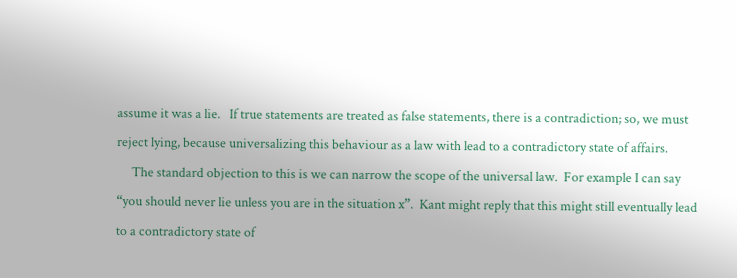assume it was a lie.   If true statements are treated as false statements, there is a contradiction; so, we must reject lying, because universalizing this behaviour as a law with lead to a contradictory state of affairs.
     The standard objection to this is we can narrow the scope of the universal law.  For example I can say “you should never lie unless you are in the situation x”.  Kant might reply that this might still eventually lead to a contradictory state of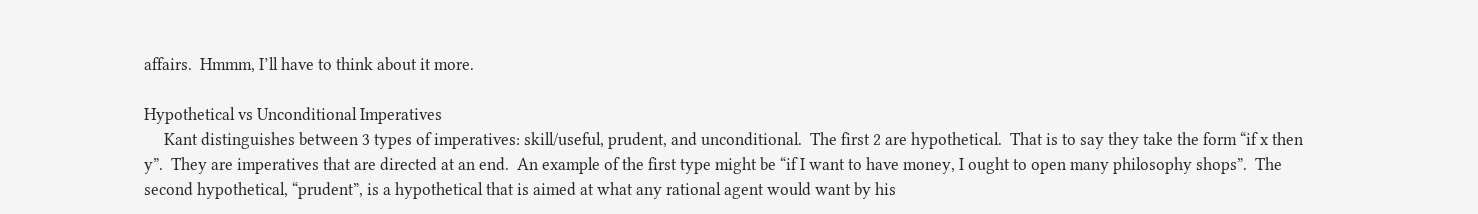affairs.  Hmmm, I’ll have to think about it more.

Hypothetical vs Unconditional Imperatives
     Kant distinguishes between 3 types of imperatives: skill/useful, prudent, and unconditional.  The first 2 are hypothetical.  That is to say they take the form “if x then y”.  They are imperatives that are directed at an end.  An example of the first type might be “if I want to have money, I ought to open many philosophy shops”.  The second hypothetical, “prudent”, is a hypothetical that is aimed at what any rational agent would want by his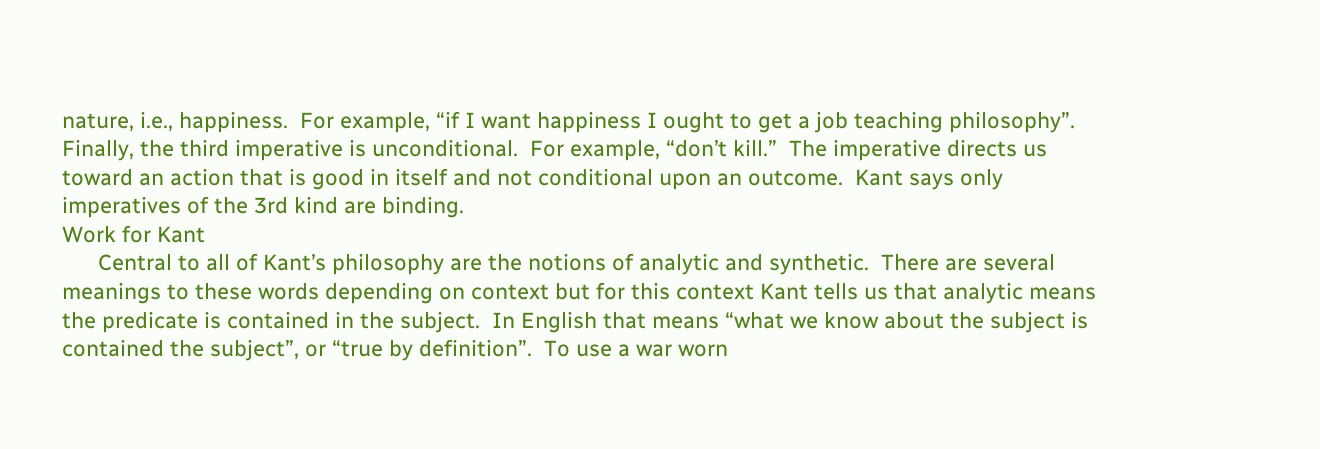nature, i.e., happiness.  For example, “if I want happiness I ought to get a job teaching philosophy”.  Finally, the third imperative is unconditional.  For example, “don’t kill.”  The imperative directs us toward an action that is good in itself and not conditional upon an outcome.  Kant says only imperatives of the 3rd kind are binding.
Work for Kant
      Central to all of Kant’s philosophy are the notions of analytic and synthetic.  There are several meanings to these words depending on context but for this context Kant tells us that analytic means the predicate is contained in the subject.  In English that means “what we know about the subject is contained the subject”, or “true by definition”.  To use a war worn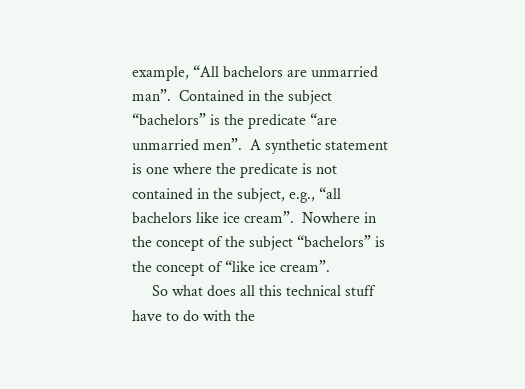example, “All bachelors are unmarried man”.  Contained in the subject “bachelors” is the predicate “are unmarried men”.  A synthetic statement is one where the predicate is not contained in the subject, e.g., “all bachelors like ice cream”.  Nowhere in the concept of the subject “bachelors” is the concept of “like ice cream”.
     So what does all this technical stuff have to do with the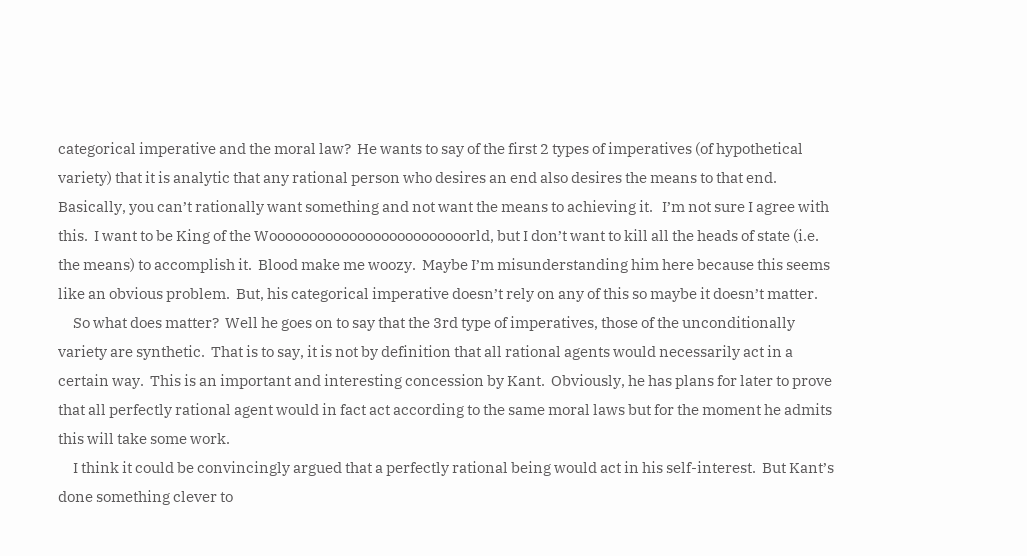categorical imperative and the moral law?  He wants to say of the first 2 types of imperatives (of hypothetical variety) that it is analytic that any rational person who desires an end also desires the means to that end.  Basically, you can’t rationally want something and not want the means to achieving it.   I’m not sure I agree with this.  I want to be King of the Wooooooooooooooooooooooooorld, but I don’t want to kill all the heads of state (i.e. the means) to accomplish it.  Blood make me woozy.  Maybe I’m misunderstanding him here because this seems like an obvious problem.  But, his categorical imperative doesn’t rely on any of this so maybe it doesn’t matter.
     So what does matter?  Well he goes on to say that the 3rd type of imperatives, those of the unconditionally variety are synthetic.  That is to say, it is not by definition that all rational agents would necessarily act in a certain way.  This is an important and interesting concession by Kant.  Obviously, he has plans for later to prove that all perfectly rational agent would in fact act according to the same moral laws but for the moment he admits this will take some work.
     I think it could be convincingly argued that a perfectly rational being would act in his self-interest.  But Kant’s done something clever to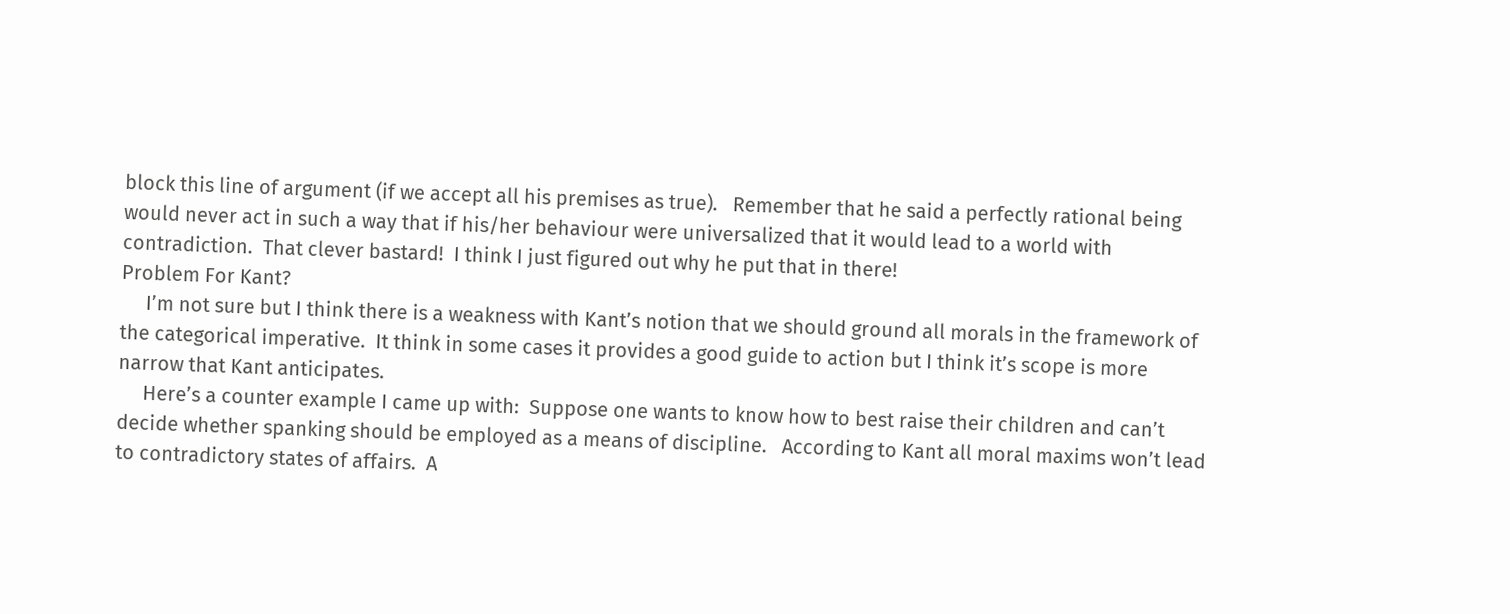block this line of argument (if we accept all his premises as true).   Remember that he said a perfectly rational being would never act in such a way that if his/her behaviour were universalized that it would lead to a world with contradiction.  That clever bastard!  I think I just figured out why he put that in there!
Problem For Kant?
     I’m not sure but I think there is a weakness with Kant’s notion that we should ground all morals in the framework of the categorical imperative.  It think in some cases it provides a good guide to action but I think it’s scope is more narrow that Kant anticipates.
     Here’s a counter example I came up with:  Suppose one wants to know how to best raise their children and can’t decide whether spanking should be employed as a means of discipline.   According to Kant all moral maxims won’t lead to contradictory states of affairs.  A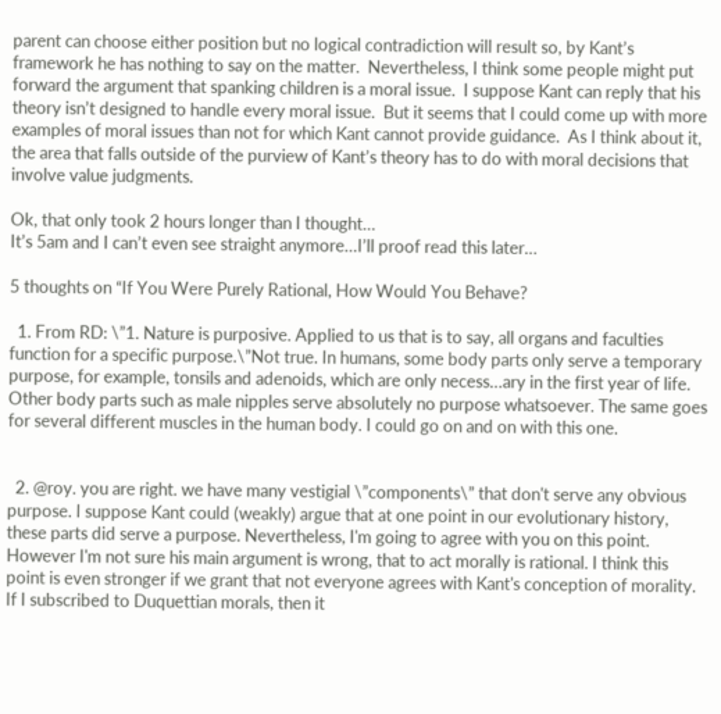parent can choose either position but no logical contradiction will result so, by Kant’s framework he has nothing to say on the matter.  Nevertheless, I think some people might put forward the argument that spanking children is a moral issue.  I suppose Kant can reply that his theory isn’t designed to handle every moral issue.  But it seems that I could come up with more examples of moral issues than not for which Kant cannot provide guidance.  As I think about it, the area that falls outside of the purview of Kant’s theory has to do with moral decisions that involve value judgments.

Ok, that only took 2 hours longer than I thought…
It’s 5am and I can’t even see straight anymore…I’ll proof read this later…

5 thoughts on “If You Were Purely Rational, How Would You Behave?

  1. From RD: \”1. Nature is purposive. Applied to us that is to say, all organs and faculties function for a specific purpose.\”Not true. In humans, some body parts only serve a temporary purpose, for example, tonsils and adenoids, which are only necess…ary in the first year of life. Other body parts such as male nipples serve absolutely no purpose whatsoever. The same goes for several different muscles in the human body. I could go on and on with this one.


  2. @roy. you are right. we have many vestigial \”components\” that don't serve any obvious purpose. I suppose Kant could (weakly) argue that at one point in our evolutionary history, these parts did serve a purpose. Nevertheless, I'm going to agree with you on this point. However I'm not sure his main argument is wrong, that to act morally is rational. I think this point is even stronger if we grant that not everyone agrees with Kant's conception of morality. If I subscribed to Duquettian morals, then it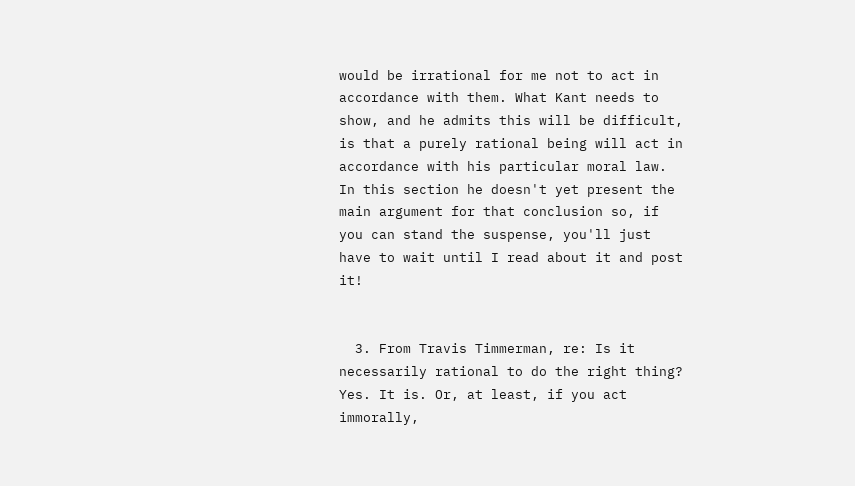would be irrational for me not to act in accordance with them. What Kant needs to show, and he admits this will be difficult, is that a purely rational being will act in accordance with his particular moral law. In this section he doesn't yet present the main argument for that conclusion so, if you can stand the suspense, you'll just have to wait until I read about it and post it!


  3. From Travis Timmerman, re: Is it necessarily rational to do the right thing? Yes. It is. Or, at least, if you act immorally,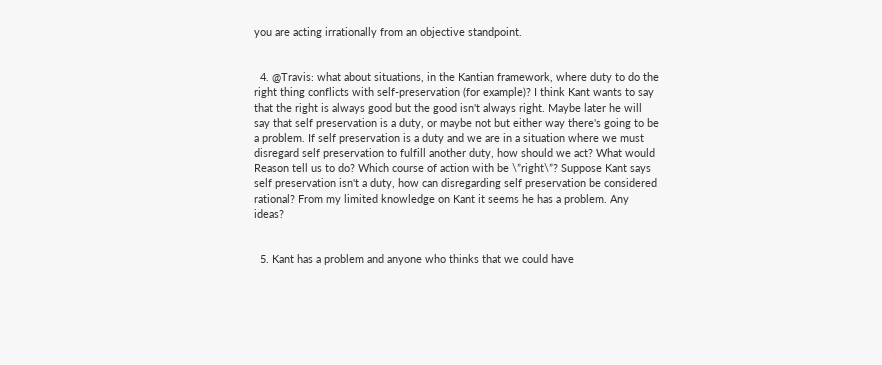you are acting irrationally from an objective standpoint.


  4. @Travis: what about situations, in the Kantian framework, where duty to do the right thing conflicts with self-preservation (for example)? I think Kant wants to say that the right is always good but the good isn't always right. Maybe later he will say that self preservation is a duty, or maybe not but either way there's going to be a problem. If self preservation is a duty and we are in a situation where we must disregard self preservation to fulfill another duty, how should we act? What would Reason tell us to do? Which course of action with be \”right\”? Suppose Kant says self preservation isn't a duty, how can disregarding self preservation be considered rational? From my limited knowledge on Kant it seems he has a problem. Any ideas?


  5. Kant has a problem and anyone who thinks that we could have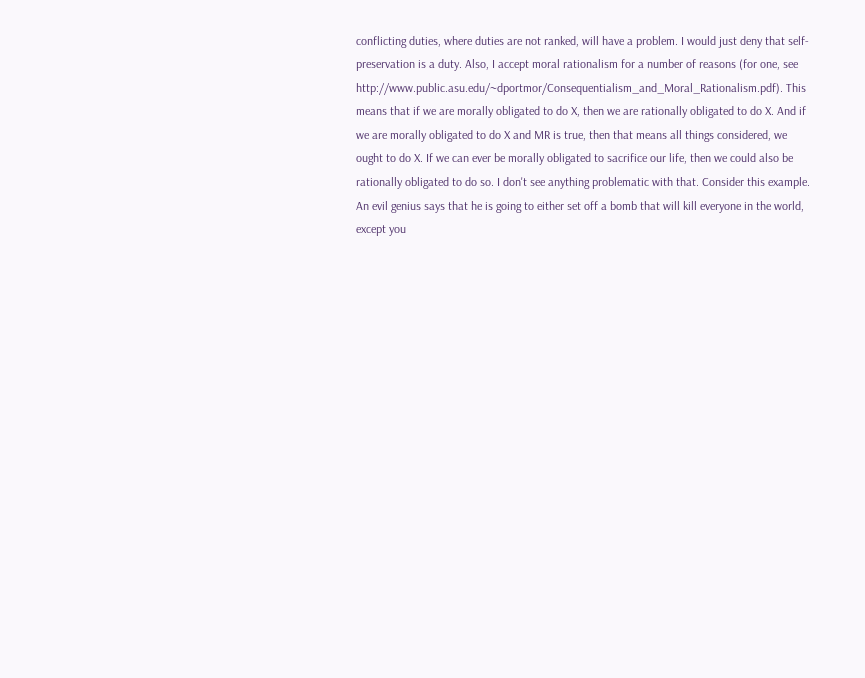conflicting duties, where duties are not ranked, will have a problem. I would just deny that self-preservation is a duty. Also, I accept moral rationalism for a number of reasons (for one, see http://www.public.asu.edu/~dportmor/Consequentialism_and_Moral_Rationalism.pdf). This means that if we are morally obligated to do X, then we are rationally obligated to do X. And if we are morally obligated to do X and MR is true, then that means all things considered, we ought to do X. If we can ever be morally obligated to sacrifice our life, then we could also be rationally obligated to do so. I don't see anything problematic with that. Consider this example. An evil genius says that he is going to either set off a bomb that will kill everyone in the world, except you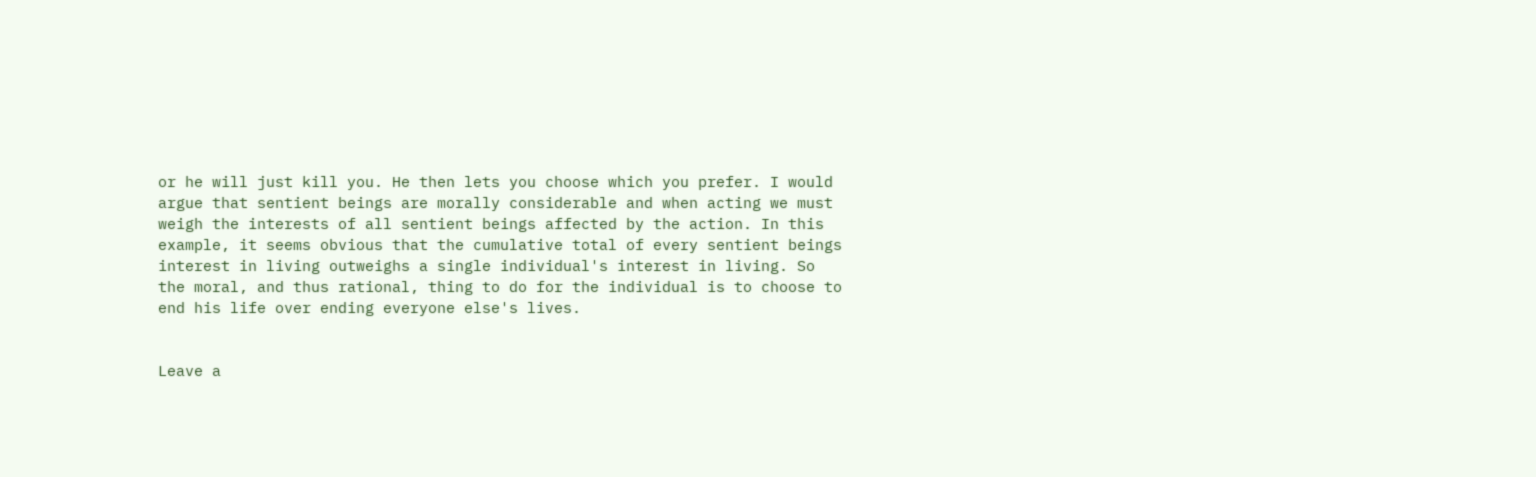or he will just kill you. He then lets you choose which you prefer. I would argue that sentient beings are morally considerable and when acting we must weigh the interests of all sentient beings affected by the action. In this example, it seems obvious that the cumulative total of every sentient beings interest in living outweighs a single individual's interest in living. So the moral, and thus rational, thing to do for the individual is to choose to end his life over ending everyone else's lives.


Leave a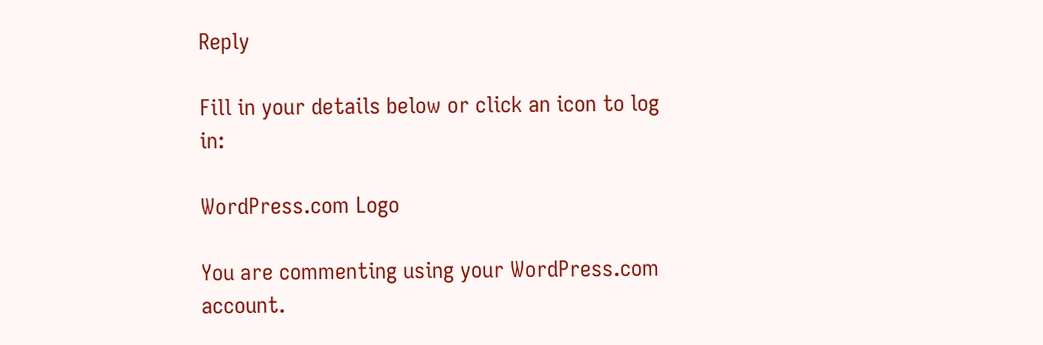Reply

Fill in your details below or click an icon to log in:

WordPress.com Logo

You are commenting using your WordPress.com account.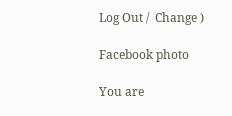Log Out /  Change )

Facebook photo

You are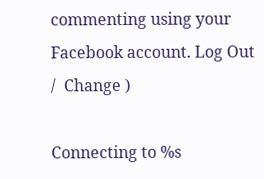commenting using your Facebook account. Log Out /  Change )

Connecting to %s